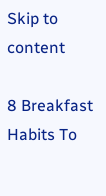Skip to content

8 Breakfast Habits To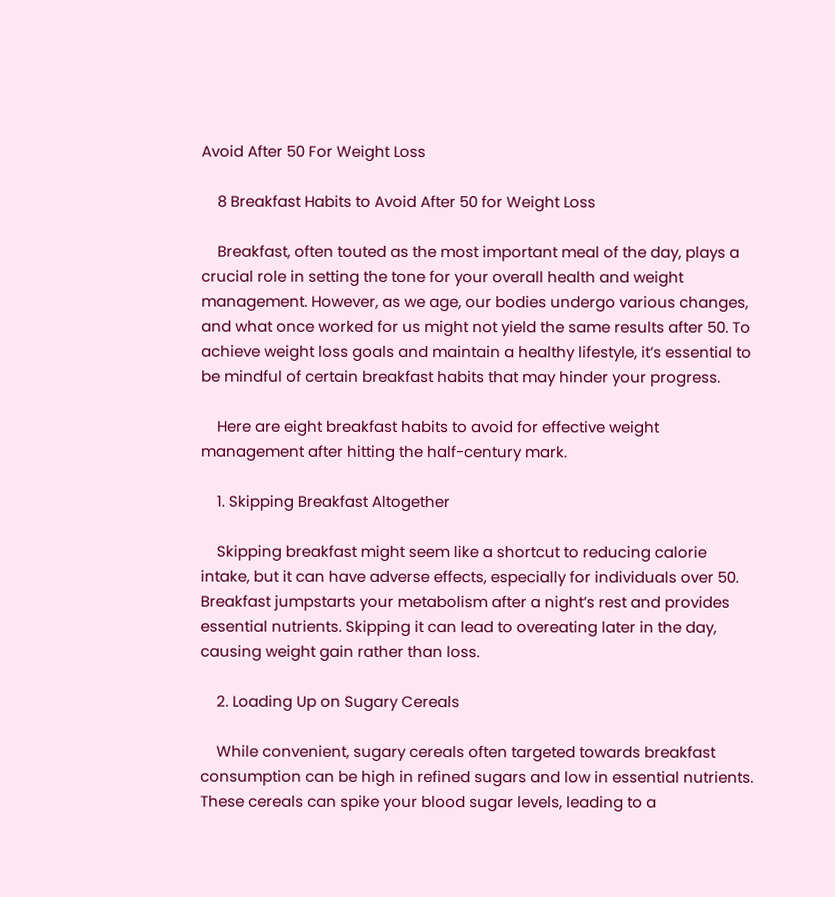Avoid After 50 For Weight Loss

    8 Breakfast Habits to Avoid After 50 for Weight Loss

    Breakfast, often touted as the most important meal of the day, plays a crucial role in setting the tone for your overall health and weight management. However, as we age, our bodies undergo various changes, and what once worked for us might not yield the same results after 50. To achieve weight loss goals and maintain a healthy lifestyle, it’s essential to be mindful of certain breakfast habits that may hinder your progress.

    Here are eight breakfast habits to avoid for effective weight management after hitting the half-century mark.

    1. Skipping Breakfast Altogether

    Skipping breakfast might seem like a shortcut to reducing calorie intake, but it can have adverse effects, especially for individuals over 50. Breakfast jumpstarts your metabolism after a night’s rest and provides essential nutrients. Skipping it can lead to overeating later in the day, causing weight gain rather than loss.

    2. Loading Up on Sugary Cereals

    While convenient, sugary cereals often targeted towards breakfast consumption can be high in refined sugars and low in essential nutrients. These cereals can spike your blood sugar levels, leading to a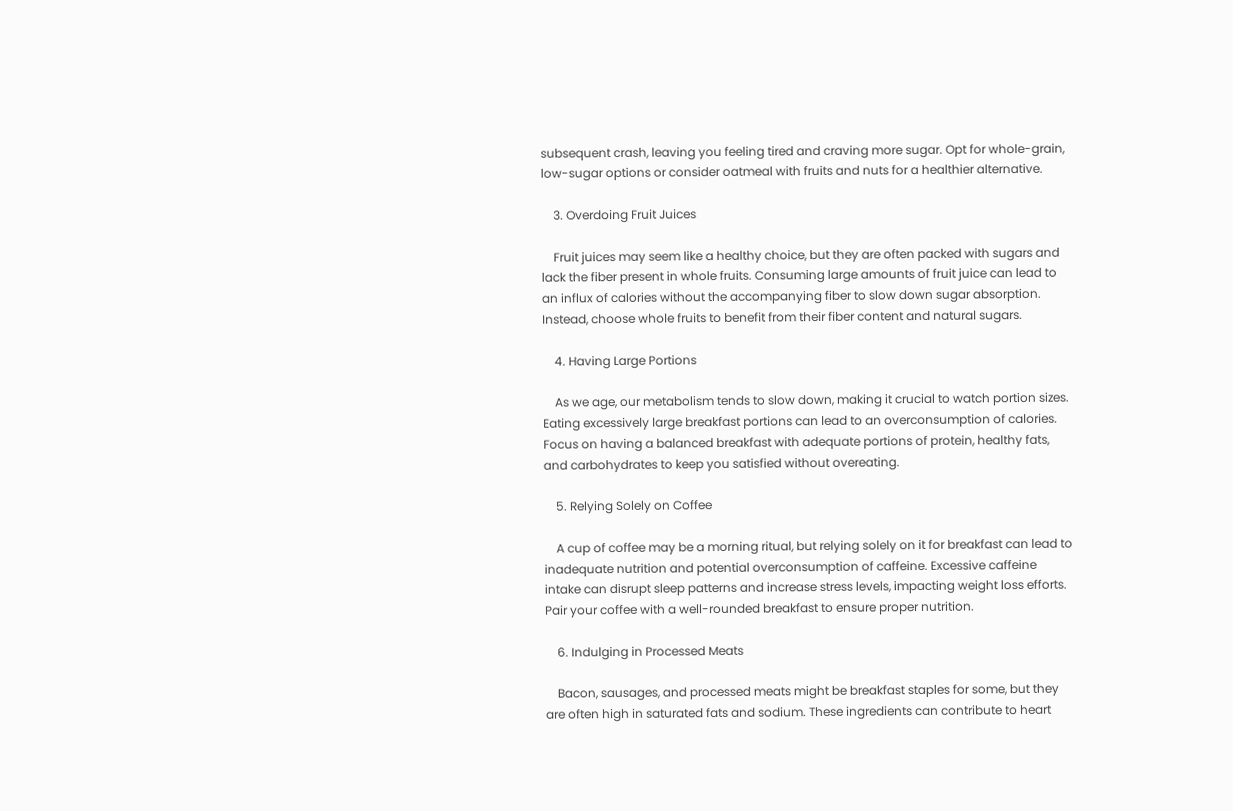subsequent crash, leaving you feeling tired and craving more sugar. Opt for whole-grain, low-sugar options or consider oatmeal with fruits and nuts for a healthier alternative.

    3. Overdoing Fruit Juices

    Fruit juices may seem like a healthy choice, but they are often packed with sugars and lack the fiber present in whole fruits. Consuming large amounts of fruit juice can lead to an influx of calories without the accompanying fiber to slow down sugar absorption. Instead, choose whole fruits to benefit from their fiber content and natural sugars.

    4. Having Large Portions

    As we age, our metabolism tends to slow down, making it crucial to watch portion sizes. Eating excessively large breakfast portions can lead to an overconsumption of calories. Focus on having a balanced breakfast with adequate portions of protein, healthy fats, and carbohydrates to keep you satisfied without overeating.

    5. Relying Solely on Coffee

    A cup of coffee may be a morning ritual, but relying solely on it for breakfast can lead to inadequate nutrition and potential overconsumption of caffeine. Excessive caffeine intake can disrupt sleep patterns and increase stress levels, impacting weight loss efforts. Pair your coffee with a well-rounded breakfast to ensure proper nutrition.

    6. Indulging in Processed Meats

    Bacon, sausages, and processed meats might be breakfast staples for some, but they are often high in saturated fats and sodium. These ingredients can contribute to heart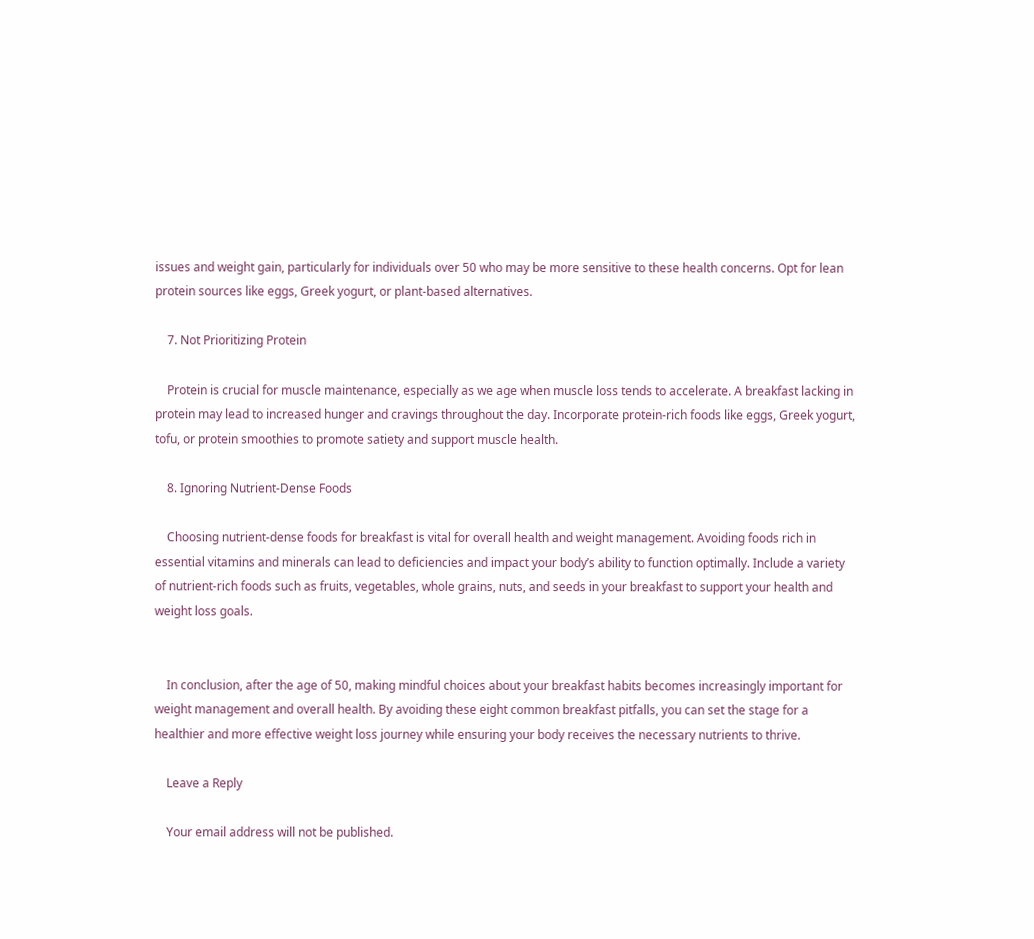issues and weight gain, particularly for individuals over 50 who may be more sensitive to these health concerns. Opt for lean protein sources like eggs, Greek yogurt, or plant-based alternatives.

    7. Not Prioritizing Protein

    Protein is crucial for muscle maintenance, especially as we age when muscle loss tends to accelerate. A breakfast lacking in protein may lead to increased hunger and cravings throughout the day. Incorporate protein-rich foods like eggs, Greek yogurt, tofu, or protein smoothies to promote satiety and support muscle health.

    8. Ignoring Nutrient-Dense Foods

    Choosing nutrient-dense foods for breakfast is vital for overall health and weight management. Avoiding foods rich in essential vitamins and minerals can lead to deficiencies and impact your body’s ability to function optimally. Include a variety of nutrient-rich foods such as fruits, vegetables, whole grains, nuts, and seeds in your breakfast to support your health and weight loss goals.


    In conclusion, after the age of 50, making mindful choices about your breakfast habits becomes increasingly important for weight management and overall health. By avoiding these eight common breakfast pitfalls, you can set the stage for a healthier and more effective weight loss journey while ensuring your body receives the necessary nutrients to thrive.

    Leave a Reply

    Your email address will not be published.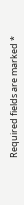Required fields are marked *